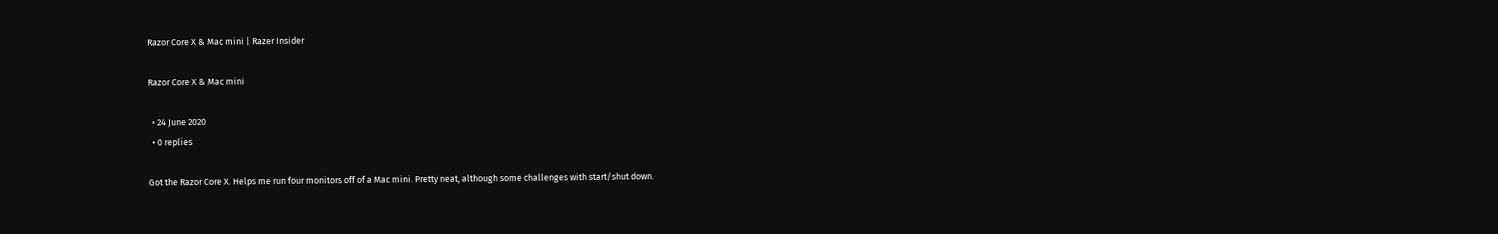Razor Core X & Mac mini | Razer Insider

Razor Core X & Mac mini

  • 24 June 2020
  • 0 replies

Got the Razor Core X. Helps me run four monitors off of a Mac mini. Pretty neat, although some challenges with start/shut down.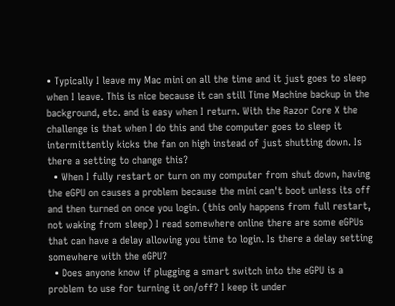• Typically I leave my Mac mini on all the time and it just goes to sleep when I leave. This is nice because it can still Time Machine backup in the background, etc. and is easy when I return. With the Razor Core X the challenge is that when I do this and the computer goes to sleep it intermittently kicks the fan on high instead of just shutting down. Is there a setting to change this?
  • When I fully restart or turn on my computer from shut down, having the eGPU on causes a problem because the mini can't boot unless its off and then turned on once you login. (this only happens from full restart, not waking from sleep) I read somewhere online there are some eGPUs that can have a delay allowing you time to login. Is there a delay setting somewhere with the eGPU?
  • Does anyone know if plugging a smart switch into the eGPU is a problem to use for turning it on/off? I keep it under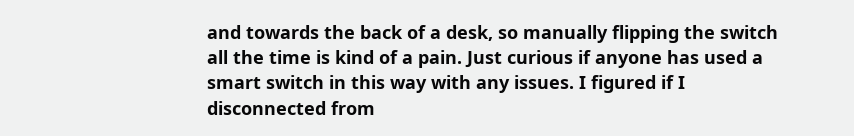and towards the back of a desk, so manually flipping the switch all the time is kind of a pain. Just curious if anyone has used a smart switch in this way with any issues. I figured if I disconnected from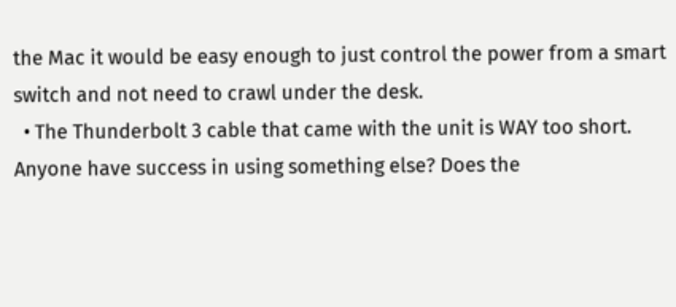the Mac it would be easy enough to just control the power from a smart switch and not need to crawl under the desk.
  • The Thunderbolt 3 cable that came with the unit is WAY too short. Anyone have success in using something else? Does the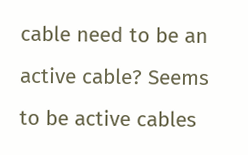cable need to be an active cable? Seems to be active cables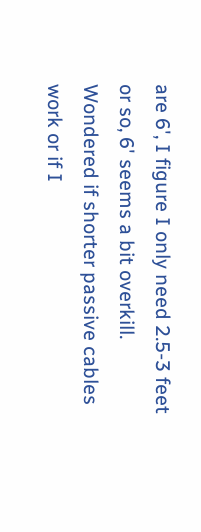are 6', I figure I only need 2.5-3 feet or so, 6' seems a bit overkill. Wondered if shorter passive cables work or if I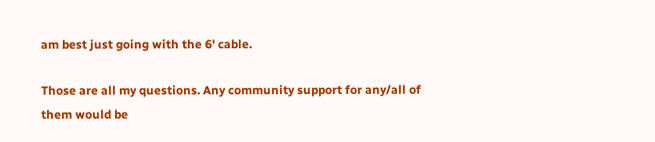am best just going with the 6' cable.

Those are all my questions. Any community support for any/all of them would be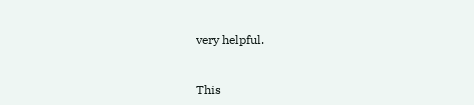very helpful.


This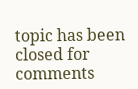topic has been closed for comments